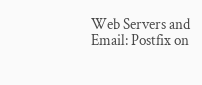Web Servers and Email: Postfix on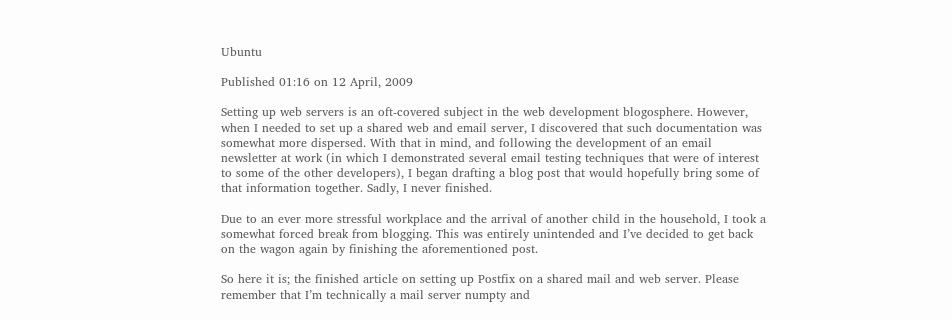Ubuntu

Published 01:16 on 12 April, 2009

Setting up web servers is an oft-covered subject in the web development blogosphere. However, when I needed to set up a shared web and email server, I discovered that such documentation was somewhat more dispersed. With that in mind, and following the development of an email newsletter at work (in which I demonstrated several email testing techniques that were of interest to some of the other developers), I began drafting a blog post that would hopefully bring some of that information together. Sadly, I never finished.

Due to an ever more stressful workplace and the arrival of another child in the household, I took a somewhat forced break from blogging. This was entirely unintended and I’ve decided to get back on the wagon again by finishing the aforementioned post.

So here it is; the finished article on setting up Postfix on a shared mail and web server. Please remember that I’m technically a mail server numpty and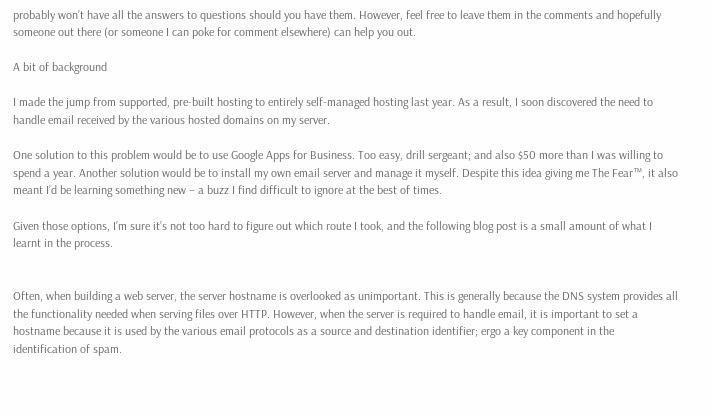probably won’t have all the answers to questions should you have them. However, feel free to leave them in the comments and hopefully someone out there (or someone I can poke for comment elsewhere) can help you out.

A bit of background

I made the jump from supported, pre-built hosting to entirely self-managed hosting last year. As a result, I soon discovered the need to handle email received by the various hosted domains on my server.

One solution to this problem would be to use Google Apps for Business. Too easy, drill sergeant; and also $50 more than I was willing to spend a year. Another solution would be to install my own email server and manage it myself. Despite this idea giving me The Fear™, it also meant I’d be learning something new – a buzz I find difficult to ignore at the best of times.

Given those options, I’m sure it’s not too hard to figure out which route I took, and the following blog post is a small amount of what I learnt in the process.


Often, when building a web server, the server hostname is overlooked as unimportant. This is generally because the DNS system provides all the functionality needed when serving files over HTTP. However, when the server is required to handle email, it is important to set a hostname because it is used by the various email protocols as a source and destination identifier; ergo a key component in the identification of spam.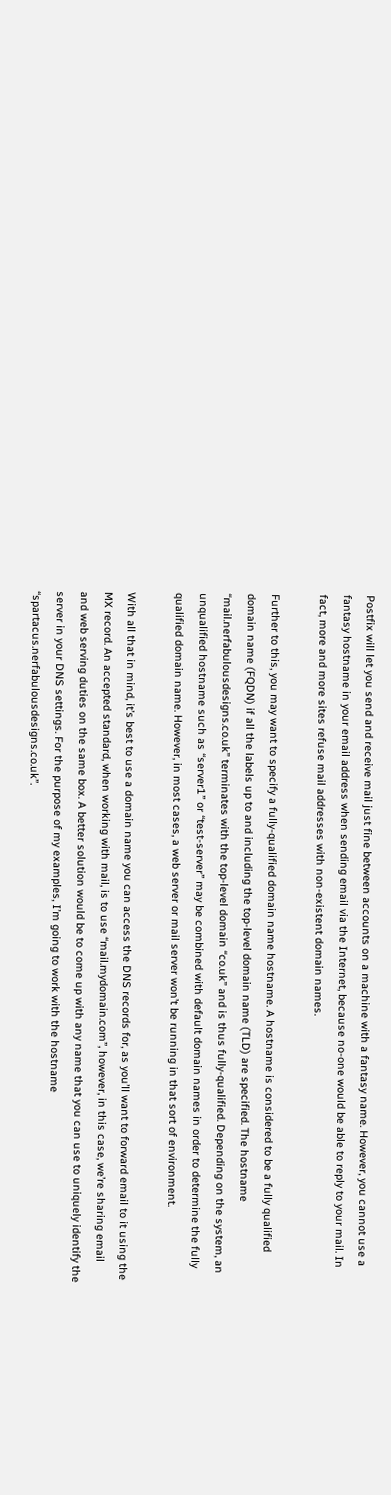Postfix will let you send and receive mail just fine between accounts on a machine with a fantasy name. However, you cannot use a fantasy hostname in your email address when sending email via the Internet, because no-one would be able to reply to your mail. In fact, more and more sites refuse mail addresses with non-existent domain names.

Further to this, you may want to specify a fully-qualified domain name hostname. A hostname is considered to be a fully qualified domain name (FQDN) if all the labels up to and including the top-level domain name (TLD) are specified. The hostname “mail.nerfabulousdesigns.co.uk” terminates with the top-level domain “co.uk” and is thus fully-qualified. Depending on the system, an unqualified hostname such as “server1” or “test-server” may be combined with default domain names in order to determine the fully qualified domain name. However, in most cases, a web server or mail server won’t be running in that sort of environment.

With all that in mind, it’s best to use a domain name you can access the DNS records for, as you’ll want to forward email to it using the MX record. An accepted standard, when working with mail, is to use “mail.mydomain.com”, however, in this case, we’re sharing email and web serving duties on the same box. A better solution would be to come up with any name that you can use to uniquely identify the server in your DNS settings. For the purpose of my examples, I’m going to work with the hostname “spartacus.nerfabulousdesigns.co.uk”.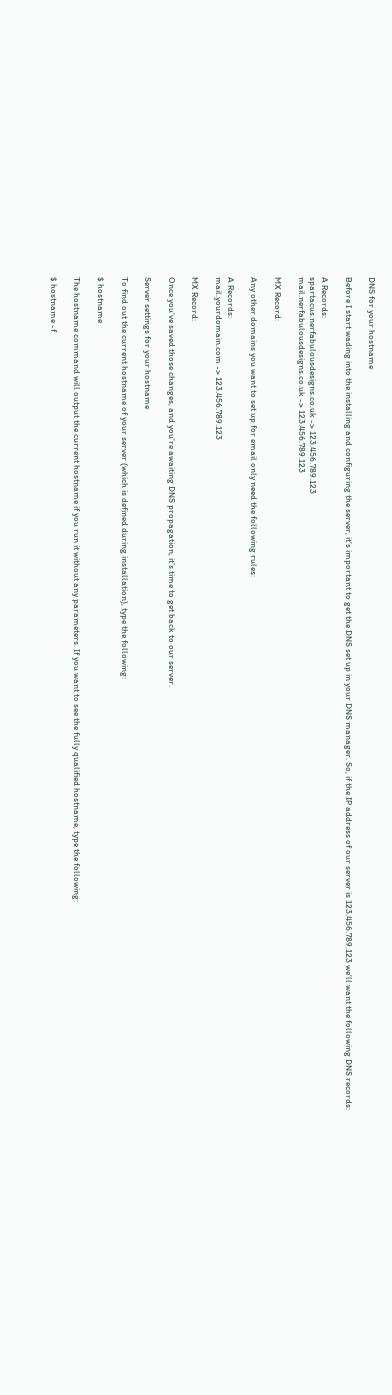DNS for your hostname

Before I start wading into the installing and configuring the server, it’s important to get the DNS set up in your DNS manager. So, if the IP address of our server is 123.456.789.123 we’ll want the following DNS records:

A Records:
spartacus.nerfabulousdesigns.co.uk -> 123.456.789.123
mail.nerfabulousdesigns.co.uk -> 123.456.789.123

MX Record:

Any other domains you want to set up for email only need the following rules:

A Records:
mail.yourdomain.com -> 123.456.789.123

MX Record:

Once you’ve saved those changes, and you’re awaiting DNS propagation, it’s time to get back to our server.

Server settings for your hostname

To find out the current hostname of your server (which is defined during installation), type the following:

$ hostname

The hostname command will output the current hostname if you run it without any parameters. If you want to see the fully qualified hostname, type the following:

$ hostname -f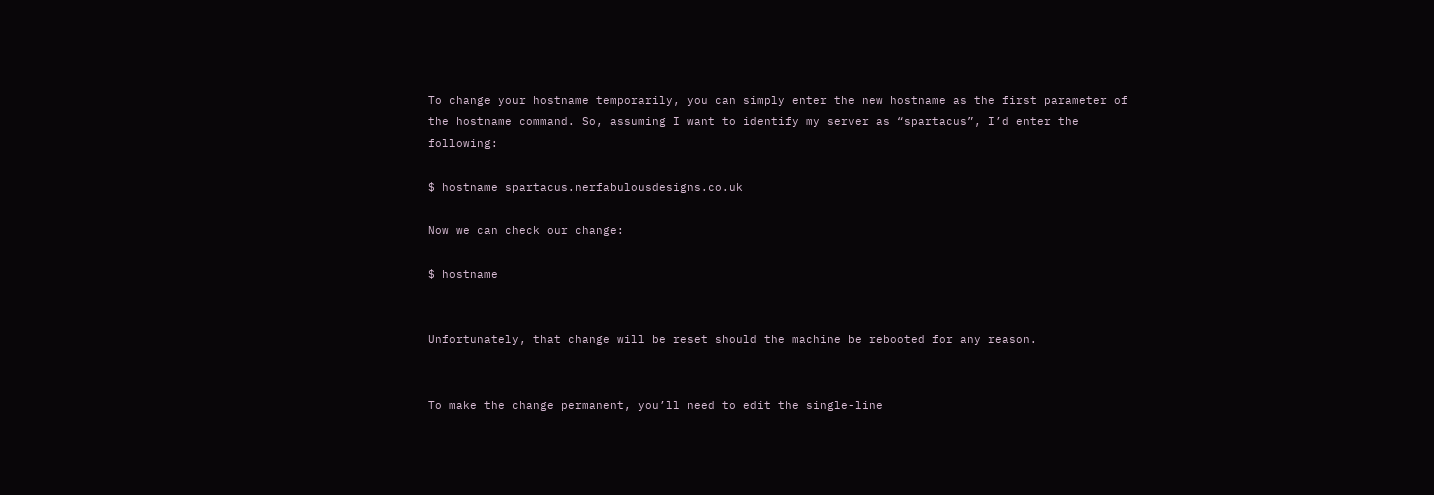To change your hostname temporarily, you can simply enter the new hostname as the first parameter of the hostname command. So, assuming I want to identify my server as “spartacus”, I’d enter the following:

$ hostname spartacus.nerfabulousdesigns.co.uk

Now we can check our change:

$ hostname


Unfortunately, that change will be reset should the machine be rebooted for any reason.


To make the change permanent, you’ll need to edit the single-line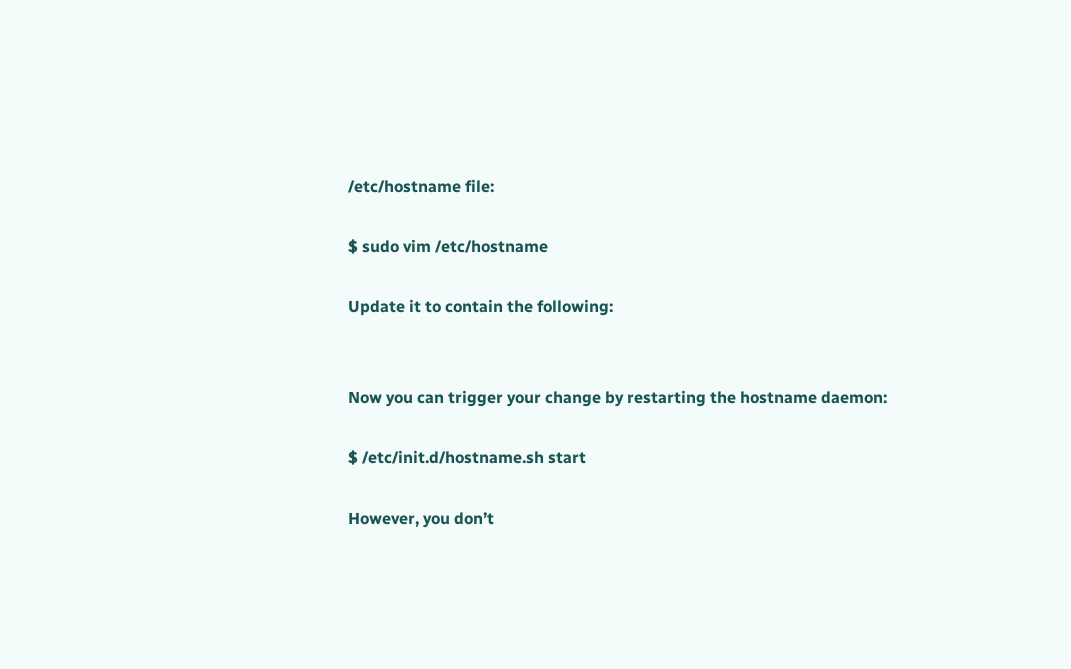/etc/hostname file:

$ sudo vim /etc/hostname

Update it to contain the following:


Now you can trigger your change by restarting the hostname daemon:

$ /etc/init.d/hostname.sh start

However, you don’t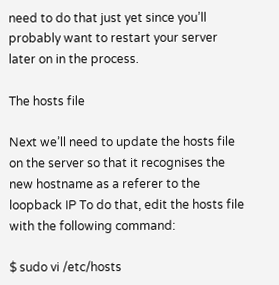need to do that just yet since you’ll probably want to restart your server later on in the process.

The hosts file

Next we’ll need to update the hosts file on the server so that it recognises the new hostname as a referer to the loopback IP To do that, edit the hosts file with the following command:

$ sudo vi /etc/hosts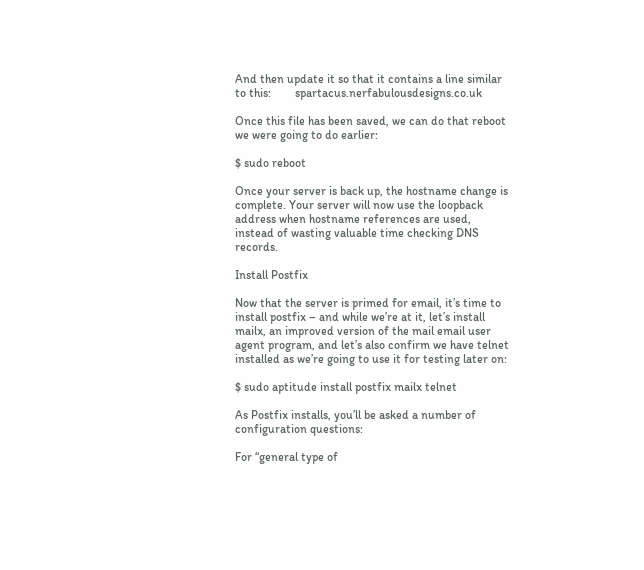And then update it so that it contains a line similar to this:        spartacus.nerfabulousdesigns.co.uk

Once this file has been saved, we can do that reboot we were going to do earlier:

$ sudo reboot

Once your server is back up, the hostname change is complete. Your server will now use the loopback address when hostname references are used, instead of wasting valuable time checking DNS records.

Install Postfix

Now that the server is primed for email, it’s time to install postfix – and while we’re at it, let’s install mailx, an improved version of the mail email user agent program, and let’s also confirm we have telnet installed as we’re going to use it for testing later on:

$ sudo aptitude install postfix mailx telnet

As Postfix installs, you’ll be asked a number of configuration questions:

For “general type of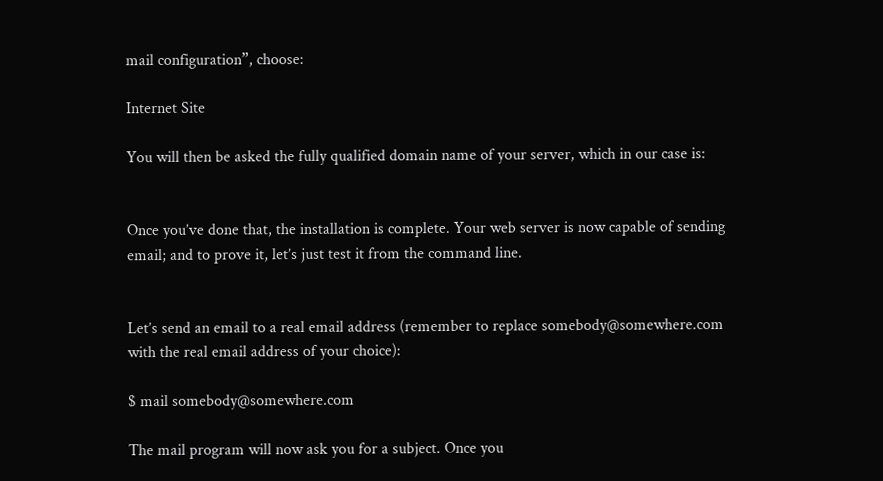mail configuration”, choose:

Internet Site

You will then be asked the fully qualified domain name of your server, which in our case is:


Once you’ve done that, the installation is complete. Your web server is now capable of sending email; and to prove it, let’s just test it from the command line.


Let’s send an email to a real email address (remember to replace somebody@somewhere.com with the real email address of your choice):

$ mail somebody@somewhere.com

The mail program will now ask you for a subject. Once you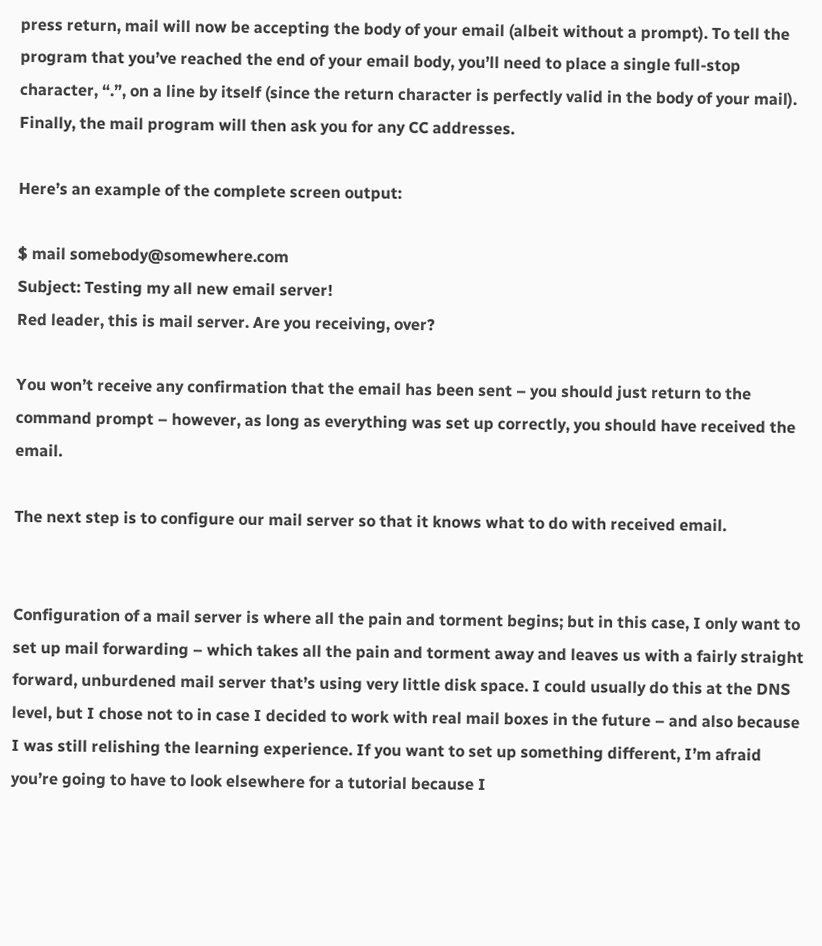press return, mail will now be accepting the body of your email (albeit without a prompt). To tell the program that you’ve reached the end of your email body, you’ll need to place a single full-stop character, “.”, on a line by itself (since the return character is perfectly valid in the body of your mail). Finally, the mail program will then ask you for any CC addresses.

Here’s an example of the complete screen output:

$ mail somebody@somewhere.com
Subject: Testing my all new email server!
Red leader, this is mail server. Are you receiving, over?

You won’t receive any confirmation that the email has been sent – you should just return to the command prompt – however, as long as everything was set up correctly, you should have received the email.

The next step is to configure our mail server so that it knows what to do with received email.


Configuration of a mail server is where all the pain and torment begins; but in this case, I only want to set up mail forwarding – which takes all the pain and torment away and leaves us with a fairly straight forward, unburdened mail server that’s using very little disk space. I could usually do this at the DNS level, but I chose not to in case I decided to work with real mail boxes in the future – and also because I was still relishing the learning experience. If you want to set up something different, I’m afraid you’re going to have to look elsewhere for a tutorial because I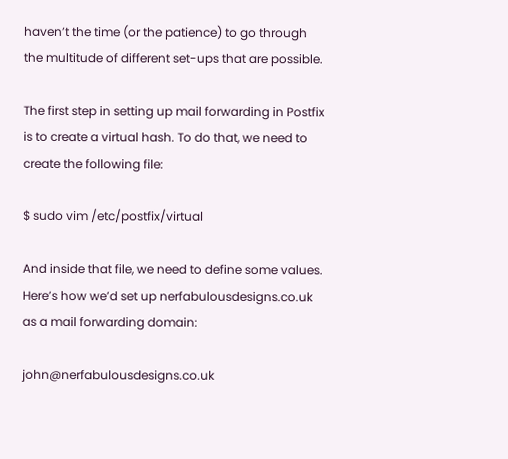haven’t the time (or the patience) to go through the multitude of different set-ups that are possible.

The first step in setting up mail forwarding in Postfix is to create a virtual hash. To do that, we need to create the following file:

$ sudo vim /etc/postfix/virtual

And inside that file, we need to define some values. Here’s how we’d set up nerfabulousdesigns.co.uk as a mail forwarding domain:

john@nerfabulousdesigns.co.uk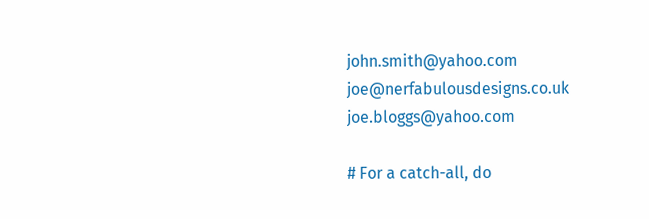john.smith@yahoo.com
joe@nerfabulousdesigns.co.uk     joe.bloggs@yahoo.com

# For a catch-all, do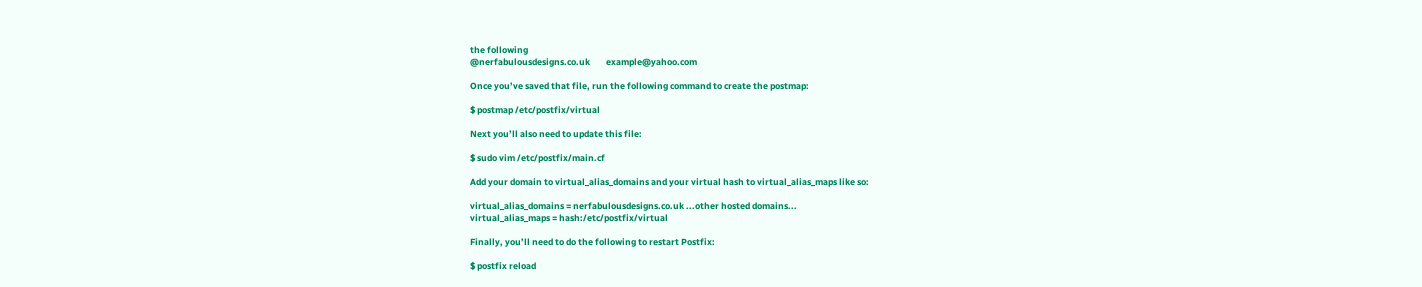the following
@nerfabulousdesigns.co.uk        example@yahoo.com

Once you’ve saved that file, run the following command to create the postmap:

$ postmap /etc/postfix/virtual

Next you’ll also need to update this file:

$ sudo vim /etc/postfix/main.cf

Add your domain to virtual_alias_domains and your virtual hash to virtual_alias_maps like so:

virtual_alias_domains = nerfabulousdesigns.co.uk ...other hosted domains...
virtual_alias_maps = hash:/etc/postfix/virtual

Finally, you’ll need to do the following to restart Postfix:

$ postfix reload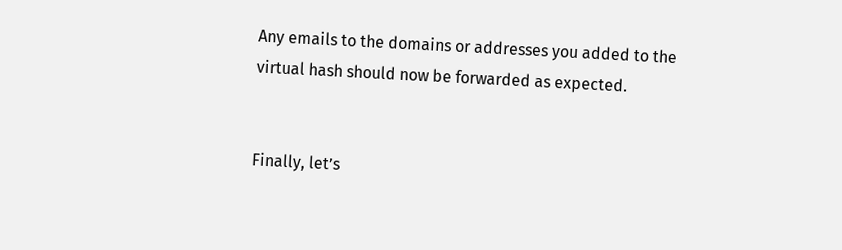Any emails to the domains or addresses you added to the virtual hash should now be forwarded as expected.


Finally, let’s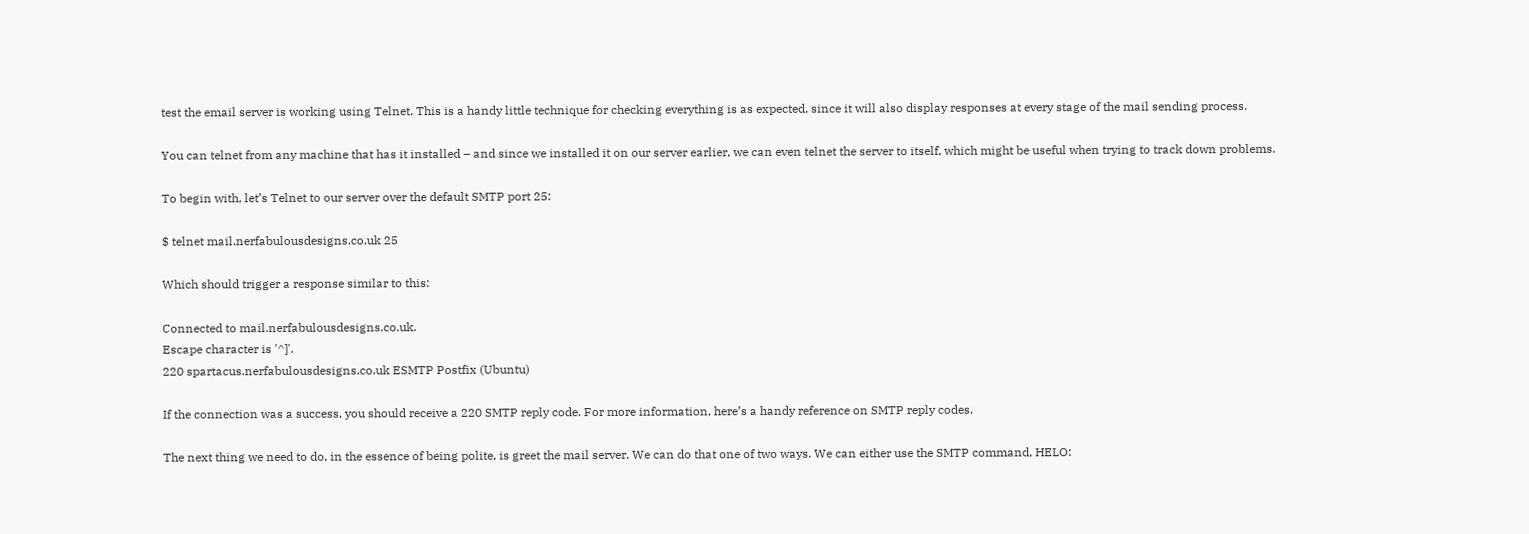test the email server is working using Telnet. This is a handy little technique for checking everything is as expected, since it will also display responses at every stage of the mail sending process.

You can telnet from any machine that has it installed – and since we installed it on our server earlier, we can even telnet the server to itself, which might be useful when trying to track down problems.

To begin with, let’s Telnet to our server over the default SMTP port 25:

$ telnet mail.nerfabulousdesigns.co.uk 25

Which should trigger a response similar to this:

Connected to mail.nerfabulousdesigns.co.uk.
Escape character is '^]'.
220 spartacus.nerfabulousdesigns.co.uk ESMTP Postfix (Ubuntu)

If the connection was a success, you should receive a 220 SMTP reply code. For more information, here’s a handy reference on SMTP reply codes.

The next thing we need to do, in the essence of being polite, is greet the mail server. We can do that one of two ways. We can either use the SMTP command, HELO: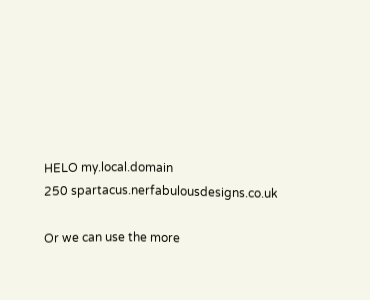HELO my.local.domain
250 spartacus.nerfabulousdesigns.co.uk

Or we can use the more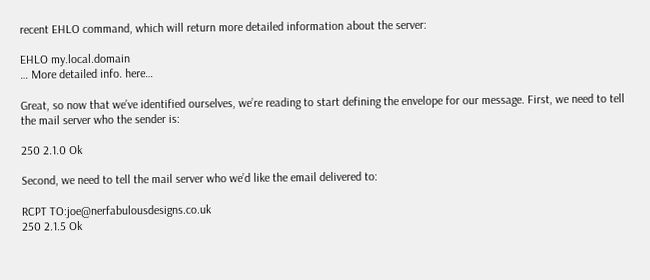recent EHLO command, which will return more detailed information about the server:

EHLO my.local.domain
… More detailed info. here…

Great, so now that we’ve identified ourselves, we’re reading to start defining the envelope for our message. First, we need to tell the mail server who the sender is:

250 2.1.0 Ok

Second, we need to tell the mail server who we’d like the email delivered to:

RCPT TO:joe@nerfabulousdesigns.co.uk
250 2.1.5 Ok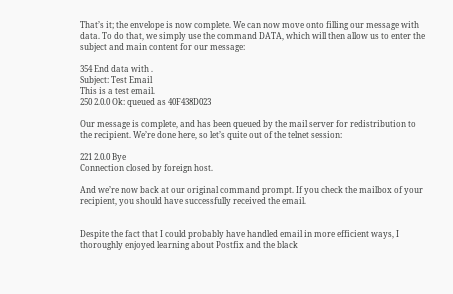That’s it; the envelope is now complete. We can now move onto filling our message with data. To do that, we simply use the command DATA, which will then allow us to enter the subject and main content for our message:

354 End data with .
Subject: Test Email
This is a test email.
250 2.0.0 Ok: queued as 40F438D023

Our message is complete, and has been queued by the mail server for redistribution to the recipient. We’re done here, so let’s quite out of the telnet session:

221 2.0.0 Bye
Connection closed by foreign host.

And we’re now back at our original command prompt. If you check the mailbox of your recipient, you should have successfully received the email.


Despite the fact that I could probably have handled email in more efficient ways, I thoroughly enjoyed learning about Postfix and the black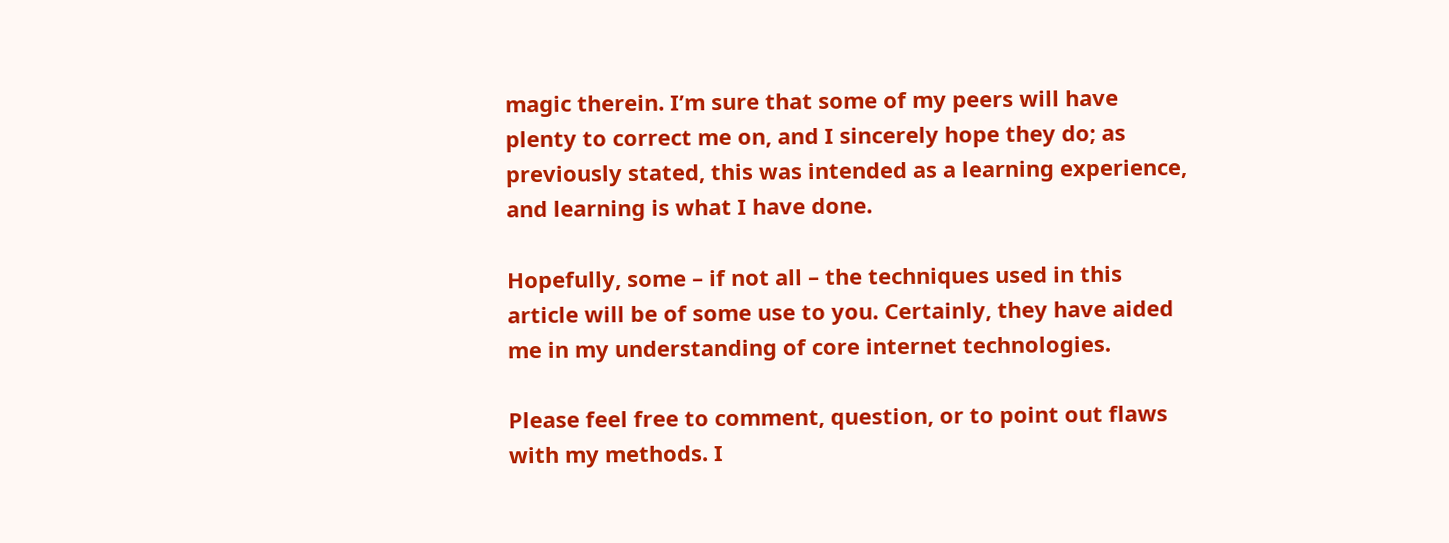magic therein. I’m sure that some of my peers will have plenty to correct me on, and I sincerely hope they do; as previously stated, this was intended as a learning experience, and learning is what I have done.

Hopefully, some – if not all – the techniques used in this article will be of some use to you. Certainly, they have aided me in my understanding of core internet technologies.

Please feel free to comment, question, or to point out flaws with my methods. I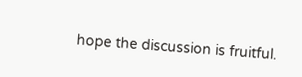hope the discussion is fruitful.